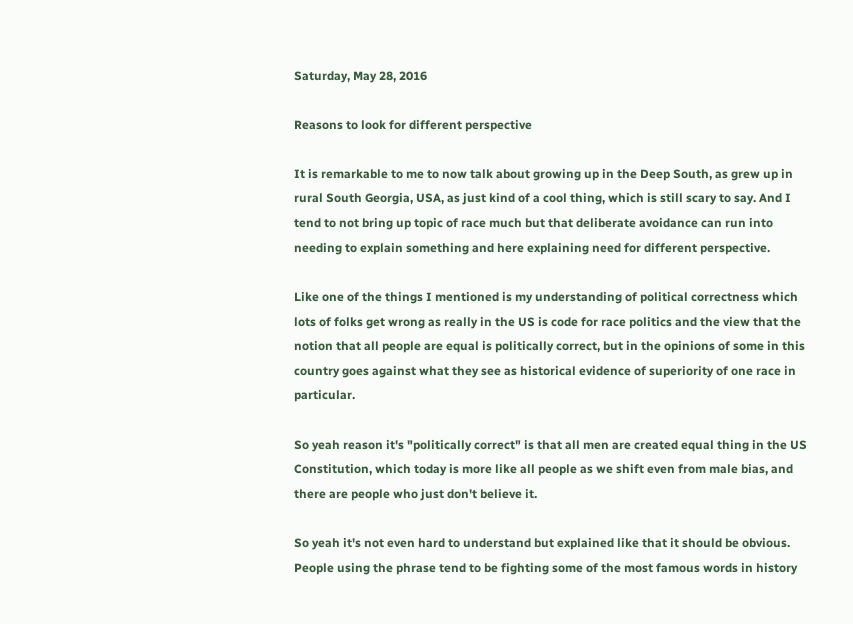Saturday, May 28, 2016

Reasons to look for different perspective

It is remarkable to me to now talk about growing up in the Deep South, as grew up in rural South Georgia, USA, as just kind of a cool thing, which is still scary to say. And I tend to not bring up topic of race much but that deliberate avoidance can run into needing to explain something and here explaining need for different perspective.

Like one of the things I mentioned is my understanding of political correctness which lots of folks get wrong as really in the US is code for race politics and the view that the notion that all people are equal is politically correct, but in the opinions of some in this country goes against what they see as historical evidence of superiority of one race in particular.

So yeah reason it's "politically correct" is that all men are created equal thing in the US Constitution, which today is more like all people as we shift even from male bias, and there are people who just don't believe it.

So yeah it's not even hard to understand but explained like that it should be obvious. People using the phrase tend to be fighting some of the most famous words in history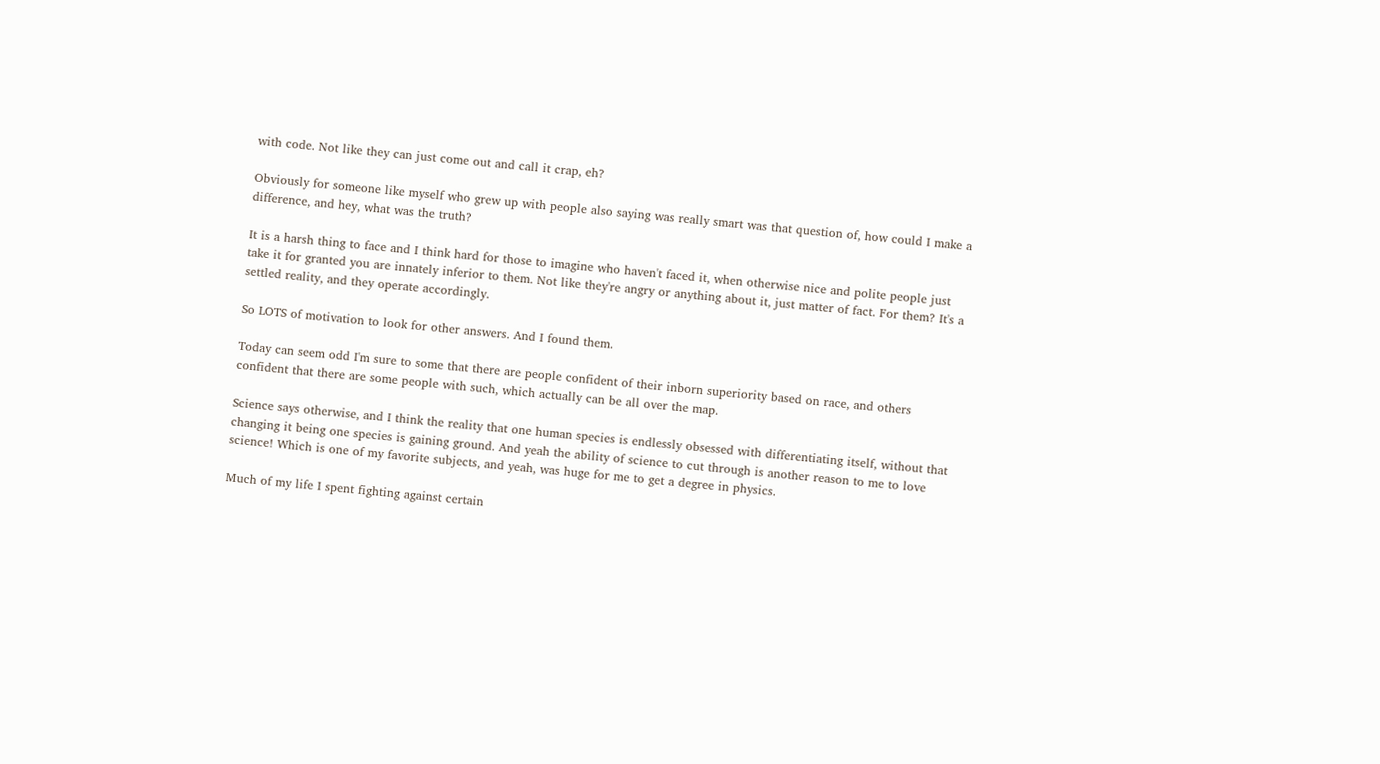with code. Not like they can just come out and call it crap, eh?

Obviously for someone like myself who grew up with people also saying was really smart was that question of, how could I make a difference, and hey, what was the truth?

It is a harsh thing to face and I think hard for those to imagine who haven't faced it, when otherwise nice and polite people just take it for granted you are innately inferior to them. Not like they're angry or anything about it, just matter of fact. For them? It's a settled reality, and they operate accordingly.

So LOTS of motivation to look for other answers. And I found them.

Today can seem odd I'm sure to some that there are people confident of their inborn superiority based on race, and others confident that there are some people with such, which actually can be all over the map.

Science says otherwise, and I think the reality that one human species is endlessly obsessed with differentiating itself, without that changing it being one species is gaining ground. And yeah the ability of science to cut through is another reason to me to love science! Which is one of my favorite subjects, and yeah, was huge for me to get a degree in physics.

Much of my life I spent fighting against certain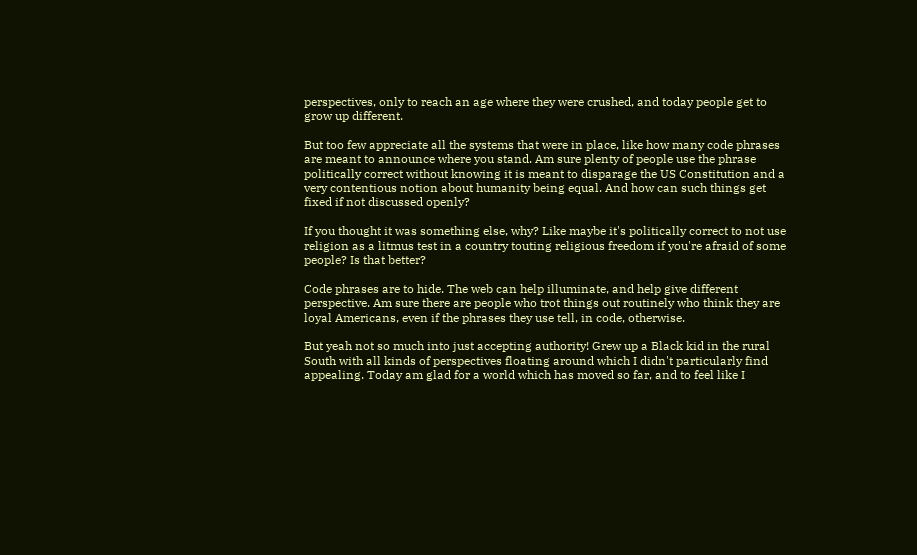perspectives, only to reach an age where they were crushed, and today people get to grow up different.

But too few appreciate all the systems that were in place, like how many code phrases are meant to announce where you stand. Am sure plenty of people use the phrase politically correct without knowing it is meant to disparage the US Constitution and a very contentious notion about humanity being equal. And how can such things get fixed if not discussed openly?

If you thought it was something else, why? Like maybe it's politically correct to not use religion as a litmus test in a country touting religious freedom if you're afraid of some people? Is that better?

Code phrases are to hide. The web can help illuminate, and help give different perspective. Am sure there are people who trot things out routinely who think they are loyal Americans, even if the phrases they use tell, in code, otherwise.

But yeah not so much into just accepting authority! Grew up a Black kid in the rural South with all kinds of perspectives floating around which I didn't particularly find appealing. Today am glad for a world which has moved so far, and to feel like I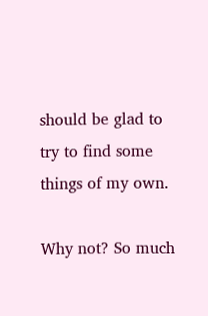should be glad to try to find some things of my own.

Why not? So much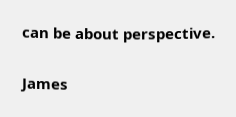can be about perspective.

James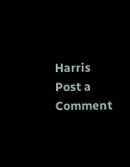Harris
Post a Comment